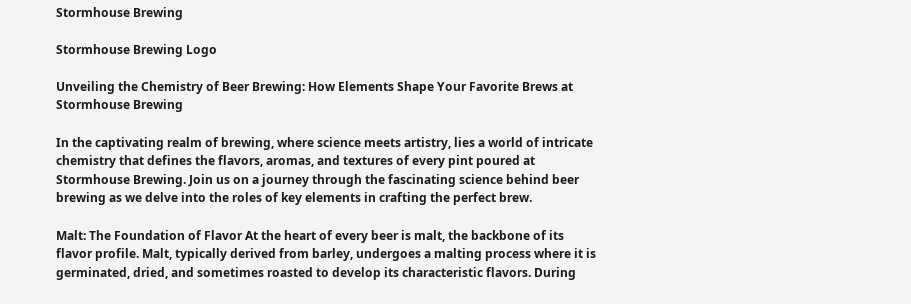Stormhouse Brewing

Stormhouse Brewing Logo

Unveiling the Chemistry of Beer Brewing: How Elements Shape Your Favorite Brews at Stormhouse Brewing

In the captivating realm of brewing, where science meets artistry, lies a world of intricate chemistry that defines the flavors, aromas, and textures of every pint poured at Stormhouse Brewing. Join us on a journey through the fascinating science behind beer brewing as we delve into the roles of key elements in crafting the perfect brew.

Malt: The Foundation of Flavor At the heart of every beer is malt, the backbone of its flavor profile. Malt, typically derived from barley, undergoes a malting process where it is germinated, dried, and sometimes roasted to develop its characteristic flavors. During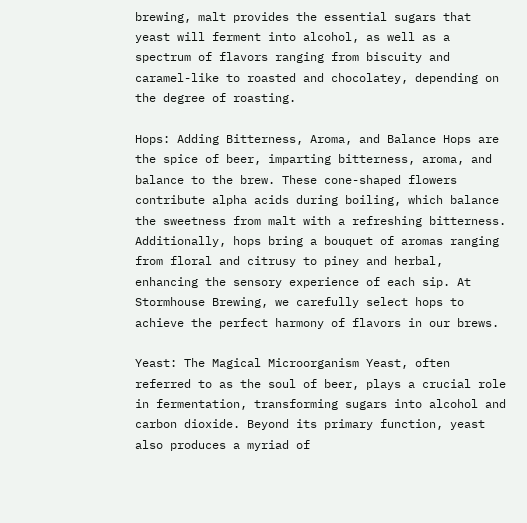brewing, malt provides the essential sugars that yeast will ferment into alcohol, as well as a spectrum of flavors ranging from biscuity and caramel-like to roasted and chocolatey, depending on the degree of roasting.

Hops: Adding Bitterness, Aroma, and Balance Hops are the spice of beer, imparting bitterness, aroma, and balance to the brew. These cone-shaped flowers contribute alpha acids during boiling, which balance the sweetness from malt with a refreshing bitterness. Additionally, hops bring a bouquet of aromas ranging from floral and citrusy to piney and herbal, enhancing the sensory experience of each sip. At Stormhouse Brewing, we carefully select hops to achieve the perfect harmony of flavors in our brews.

Yeast: The Magical Microorganism Yeast, often referred to as the soul of beer, plays a crucial role in fermentation, transforming sugars into alcohol and carbon dioxide. Beyond its primary function, yeast also produces a myriad of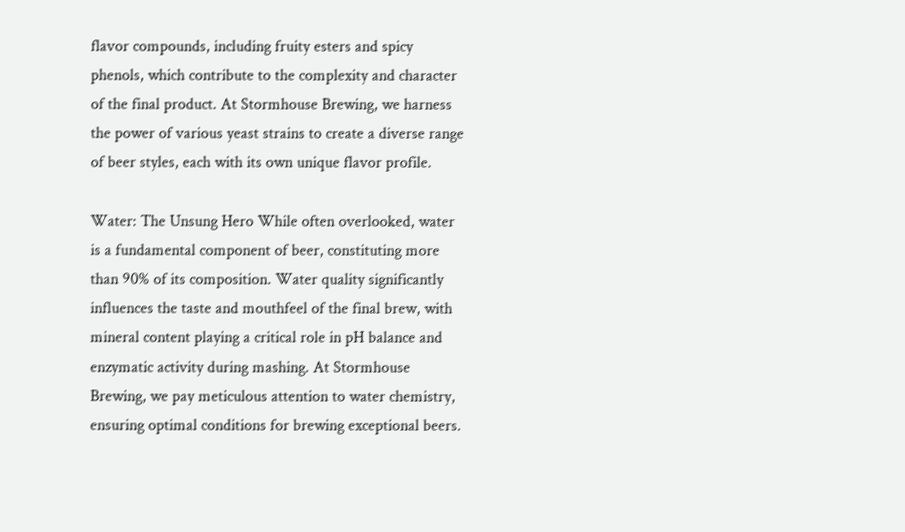flavor compounds, including fruity esters and spicy phenols, which contribute to the complexity and character of the final product. At Stormhouse Brewing, we harness the power of various yeast strains to create a diverse range of beer styles, each with its own unique flavor profile.

Water: The Unsung Hero While often overlooked, water is a fundamental component of beer, constituting more than 90% of its composition. Water quality significantly influences the taste and mouthfeel of the final brew, with mineral content playing a critical role in pH balance and enzymatic activity during mashing. At Stormhouse Brewing, we pay meticulous attention to water chemistry, ensuring optimal conditions for brewing exceptional beers.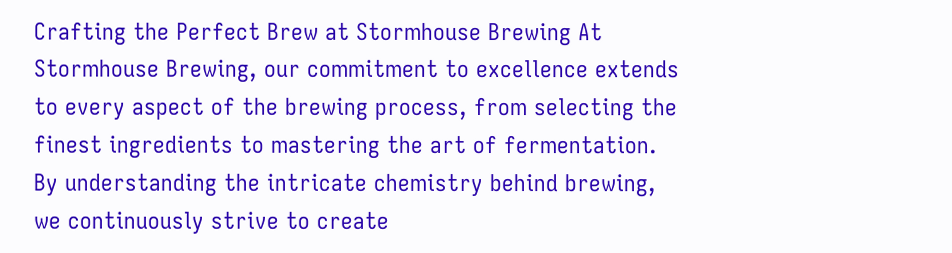Crafting the Perfect Brew at Stormhouse Brewing At Stormhouse Brewing, our commitment to excellence extends to every aspect of the brewing process, from selecting the finest ingredients to mastering the art of fermentation. By understanding the intricate chemistry behind brewing, we continuously strive to create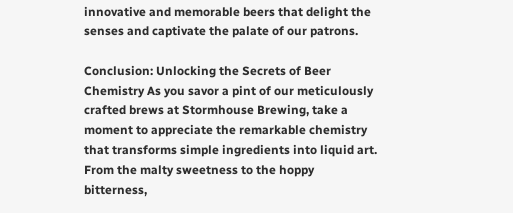innovative and memorable beers that delight the senses and captivate the palate of our patrons.

Conclusion: Unlocking the Secrets of Beer Chemistry As you savor a pint of our meticulously crafted brews at Stormhouse Brewing, take a moment to appreciate the remarkable chemistry that transforms simple ingredients into liquid art. From the malty sweetness to the hoppy bitterness,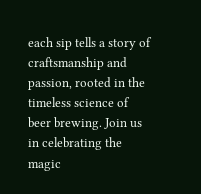each sip tells a story of craftsmanship and passion, rooted in the timeless science of beer brewing. Join us in celebrating the magic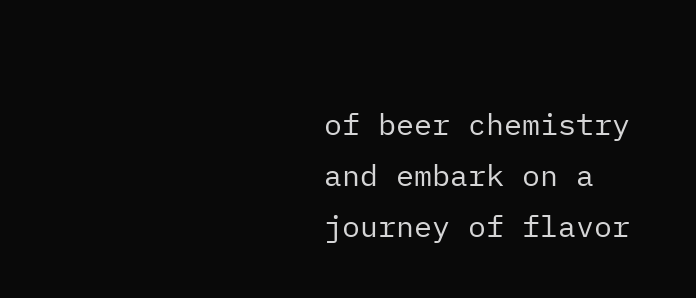of beer chemistry and embark on a journey of flavor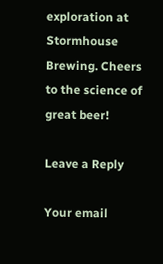exploration at Stormhouse Brewing. Cheers to the science of great beer!

Leave a Reply

Your email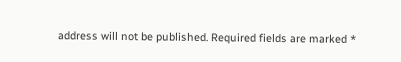address will not be published. Required fields are marked *